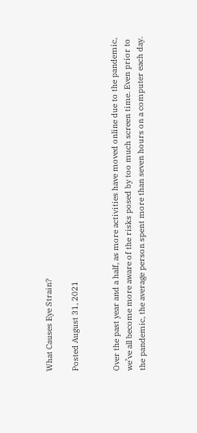What Causes Eye Strain?

Posted August 31, 2021


Over the past year and a half, as more activities have moved online due to the pandemic, we’ve all become more aware of the risks posed by too much screen time. Even prior to the pandemic, the average person spent more than seven hours on a computer each day.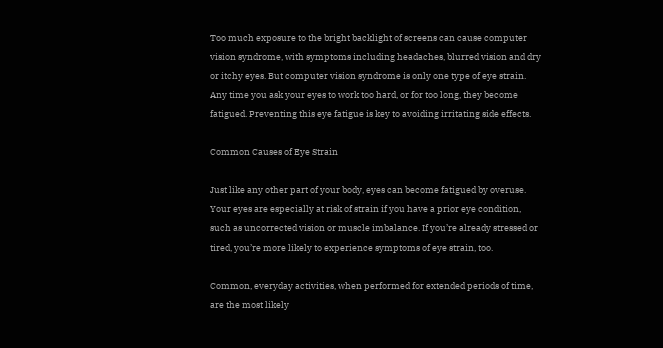Too much exposure to the bright backlight of screens can cause computer vision syndrome, with symptoms including headaches, blurred vision and dry or itchy eyes. But computer vision syndrome is only one type of eye strain. Any time you ask your eyes to work too hard, or for too long, they become fatigued. Preventing this eye fatigue is key to avoiding irritating side effects.

Common Causes of Eye Strain

Just like any other part of your body, eyes can become fatigued by overuse. Your eyes are especially at risk of strain if you have a prior eye condition, such as uncorrected vision or muscle imbalance. If you’re already stressed or tired, you’re more likely to experience symptoms of eye strain, too.

Common, everyday activities, when performed for extended periods of time, are the most likely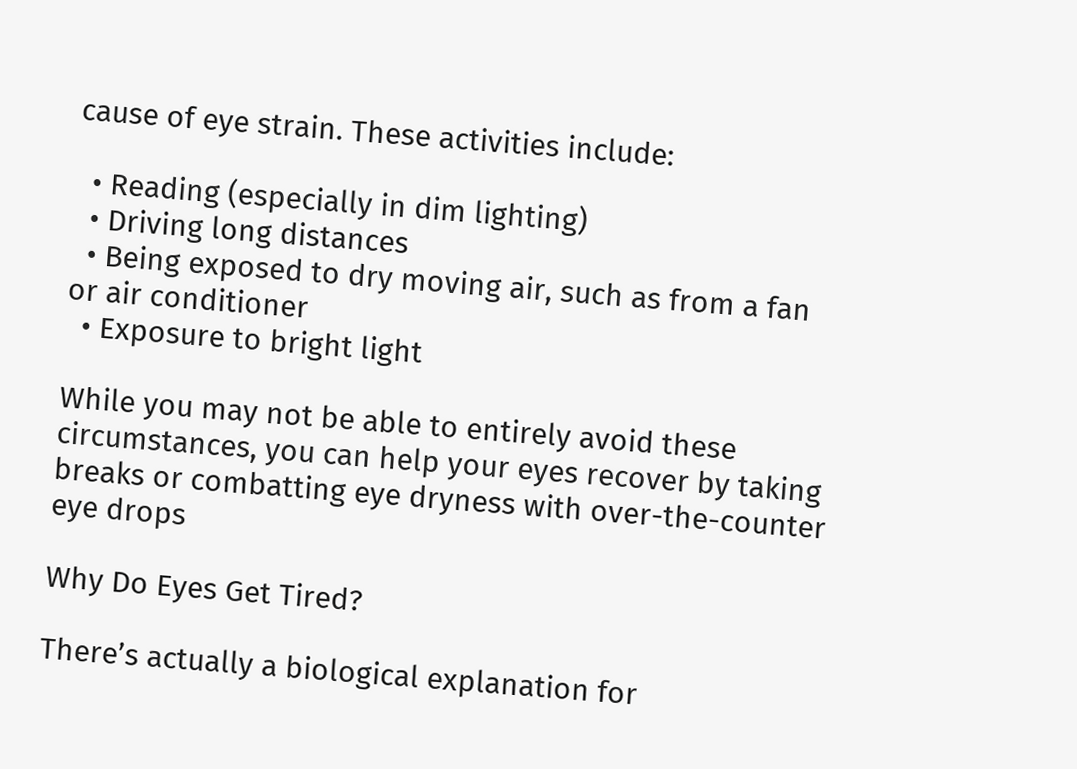cause of eye strain. These activities include:

  • Reading (especially in dim lighting)
  • Driving long distances
  • Being exposed to dry moving air, such as from a fan or air conditioner
  • Exposure to bright light

While you may not be able to entirely avoid these circumstances, you can help your eyes recover by taking breaks or combatting eye dryness with over-the-counter eye drops

Why Do Eyes Get Tired?

There’s actually a biological explanation for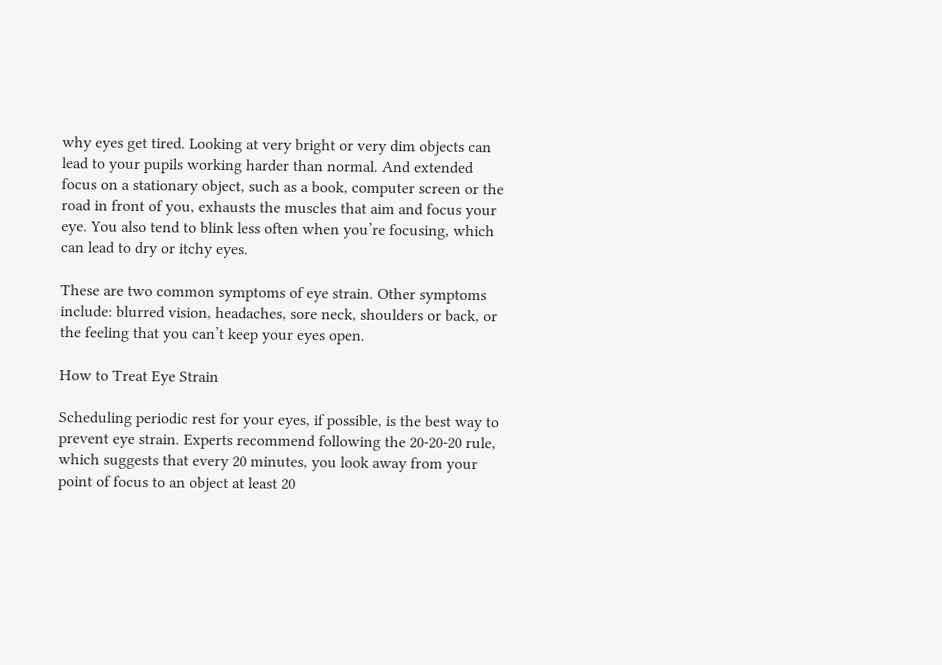why eyes get tired. Looking at very bright or very dim objects can lead to your pupils working harder than normal. And extended focus on a stationary object, such as a book, computer screen or the road in front of you, exhausts the muscles that aim and focus your eye. You also tend to blink less often when you’re focusing, which can lead to dry or itchy eyes.

These are two common symptoms of eye strain. Other symptoms include: blurred vision, headaches, sore neck, shoulders or back, or the feeling that you can’t keep your eyes open.

How to Treat Eye Strain

Scheduling periodic rest for your eyes, if possible, is the best way to prevent eye strain. Experts recommend following the 20-20-20 rule, which suggests that every 20 minutes, you look away from your point of focus to an object at least 20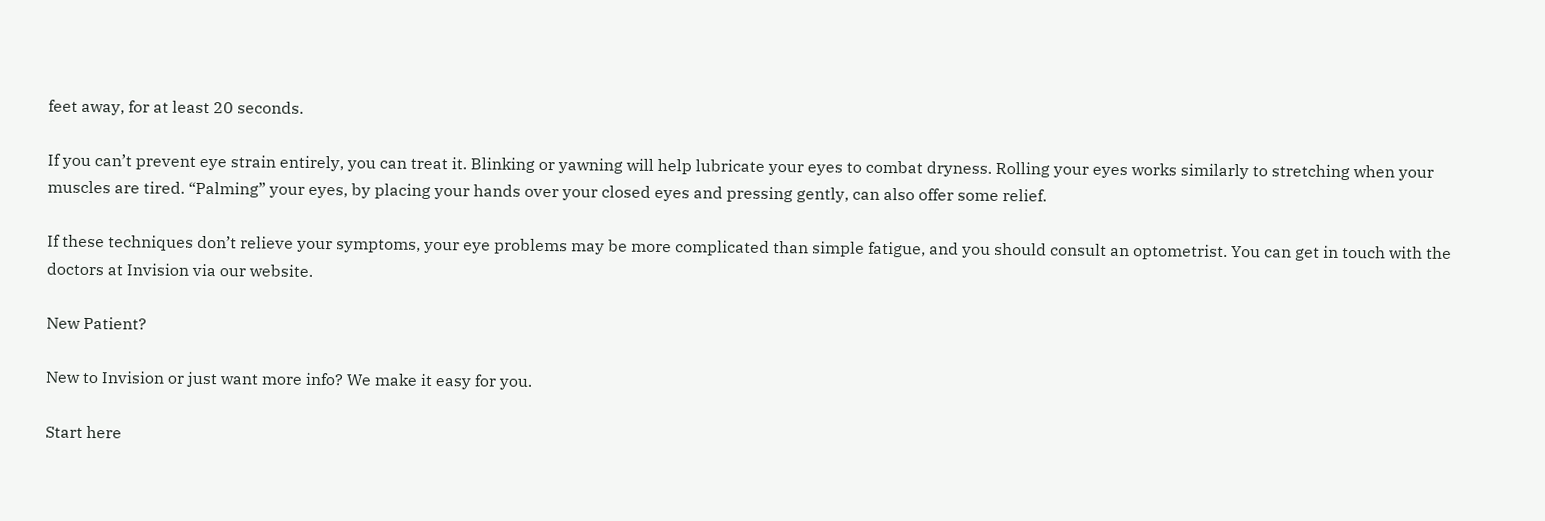feet away, for at least 20 seconds.

If you can’t prevent eye strain entirely, you can treat it. Blinking or yawning will help lubricate your eyes to combat dryness. Rolling your eyes works similarly to stretching when your muscles are tired. “Palming” your eyes, by placing your hands over your closed eyes and pressing gently, can also offer some relief.

If these techniques don’t relieve your symptoms, your eye problems may be more complicated than simple fatigue, and you should consult an optometrist. You can get in touch with the doctors at Invision via our website.

New Patient?

New to Invision or just want more info? We make it easy for you.

Start here